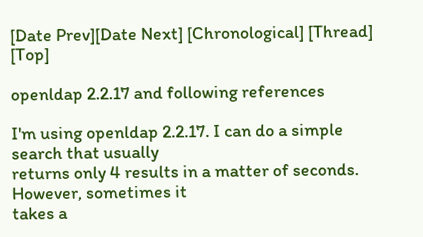[Date Prev][Date Next] [Chronological] [Thread] [Top]

openldap 2.2.17 and following references

I'm using openldap 2.2.17. I can do a simple search that usually
returns only 4 results in a matter of seconds. However, sometimes it
takes a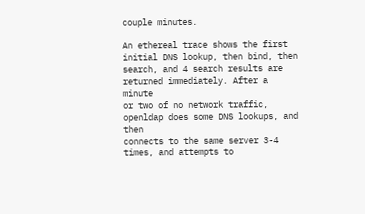couple minutes.

An ethereal trace shows the first initial DNS lookup, then bind, then
search, and 4 search results are returned immediately. After a minute
or two of no network traffic, openldap does some DNS lookups, and then
connects to the same server 3-4 times, and attempts to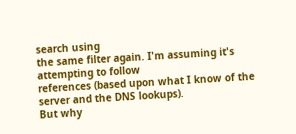search using
the same filter again. I'm assuming it's attempting to follow
references (based upon what I know of the server and the DNS lookups).
But why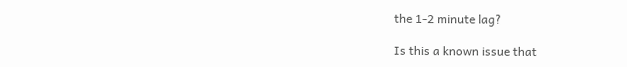the 1-2 minute lag?

Is this a known issue that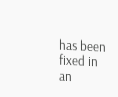has been fixed in an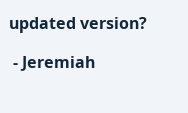updated version?

 - Jeremiah